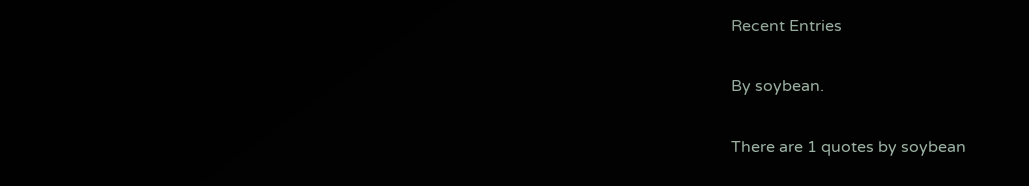Recent Entries

By soybean.

There are 1 quotes by soybean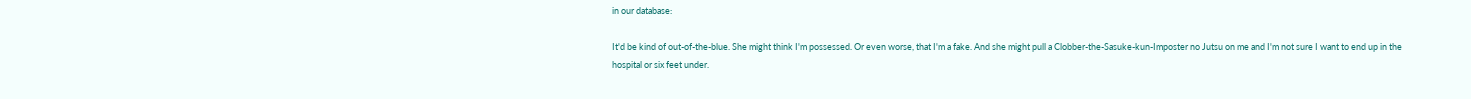in our database:

It'd be kind of out-of-the-blue. She might think I'm possessed. Or even worse, that I'm a fake. And she might pull a Clobber-the-Sasuke-kun-Imposter no Jutsu on me and I'm not sure I want to end up in the hospital or six feet under.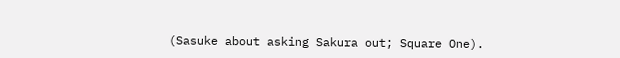(Sasuke about asking Sakura out; Square One).